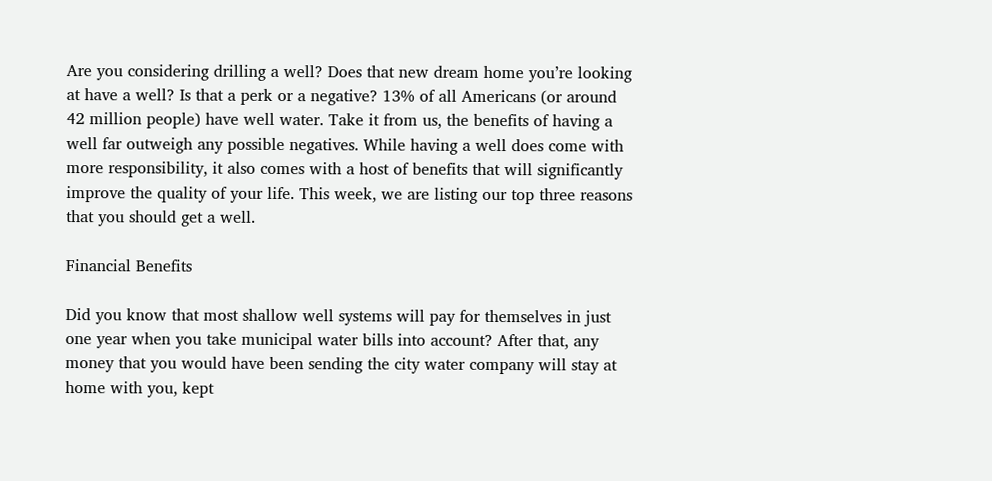Are you considering drilling a well? Does that new dream home you’re looking at have a well? Is that a perk or a negative? 13% of all Americans (or around 42 million people) have well water. Take it from us, the benefits of having a well far outweigh any possible negatives. While having a well does come with more responsibility, it also comes with a host of benefits that will significantly improve the quality of your life. This week, we are listing our top three reasons that you should get a well.

Financial Benefits

Did you know that most shallow well systems will pay for themselves in just one year when you take municipal water bills into account? After that, any money that you would have been sending the city water company will stay at home with you, kept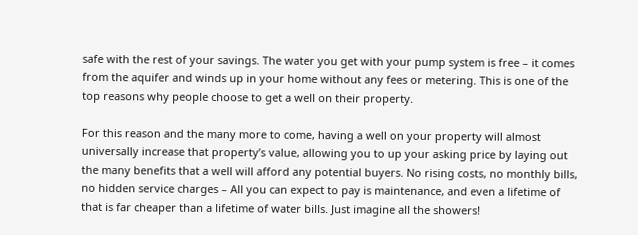safe with the rest of your savings. The water you get with your pump system is free – it comes from the aquifer and winds up in your home without any fees or metering. This is one of the top reasons why people choose to get a well on their property.

For this reason and the many more to come, having a well on your property will almost universally increase that property’s value, allowing you to up your asking price by laying out the many benefits that a well will afford any potential buyers. No rising costs, no monthly bills, no hidden service charges – All you can expect to pay is maintenance, and even a lifetime of that is far cheaper than a lifetime of water bills. Just imagine all the showers!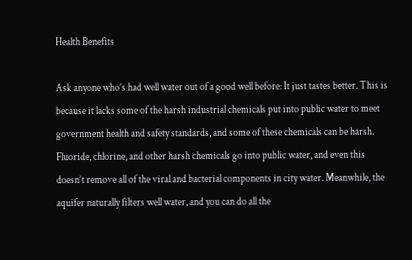Health Benefits

Ask anyone who’s had well water out of a good well before: It just tastes better. This is because it lacks some of the harsh industrial chemicals put into public water to meet government health and safety standards, and some of these chemicals can be harsh. Fluoride, chlorine, and other harsh chemicals go into public water, and even this doesn’t remove all of the viral and bacterial components in city water. Meanwhile, the aquifer naturally filters well water, and you can do all the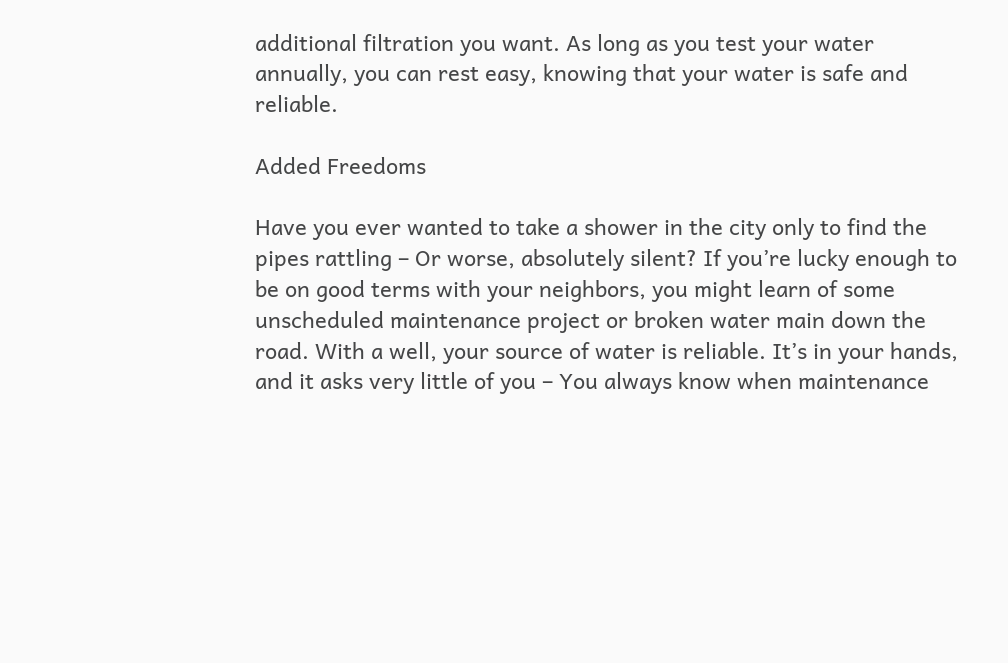additional filtration you want. As long as you test your water annually, you can rest easy, knowing that your water is safe and reliable.

Added Freedoms

Have you ever wanted to take a shower in the city only to find the pipes rattling – Or worse, absolutely silent? If you’re lucky enough to be on good terms with your neighbors, you might learn of some unscheduled maintenance project or broken water main down the road. With a well, your source of water is reliable. It’s in your hands, and it asks very little of you – You always know when maintenance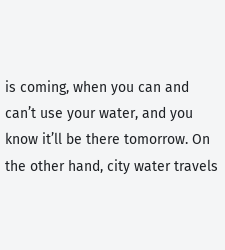is coming, when you can and can’t use your water, and you know it’ll be there tomorrow. On the other hand, city water travels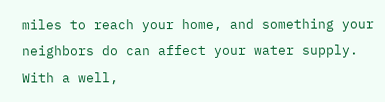miles to reach your home, and something your neighbors do can affect your water supply. With a well,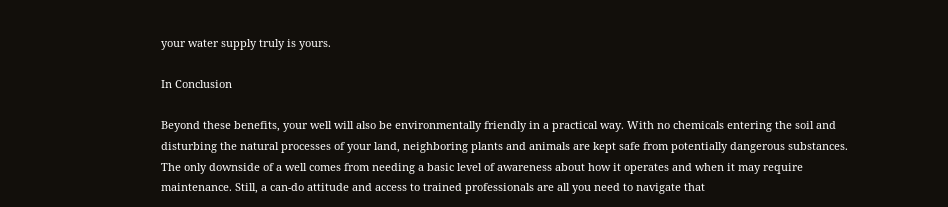your water supply truly is yours.

In Conclusion

Beyond these benefits, your well will also be environmentally friendly in a practical way. With no chemicals entering the soil and disturbing the natural processes of your land, neighboring plants and animals are kept safe from potentially dangerous substances. The only downside of a well comes from needing a basic level of awareness about how it operates and when it may require maintenance. Still, a can-do attitude and access to trained professionals are all you need to navigate that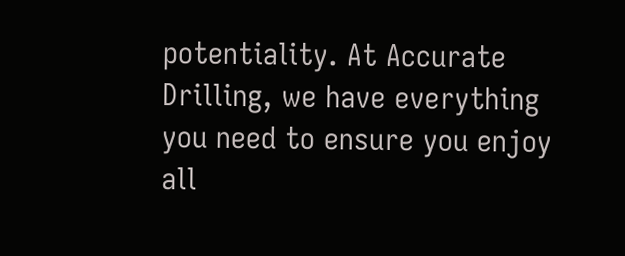potentiality. At Accurate Drilling, we have everything you need to ensure you enjoy all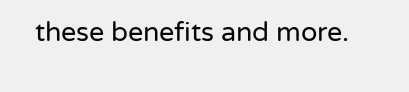these benefits and more.